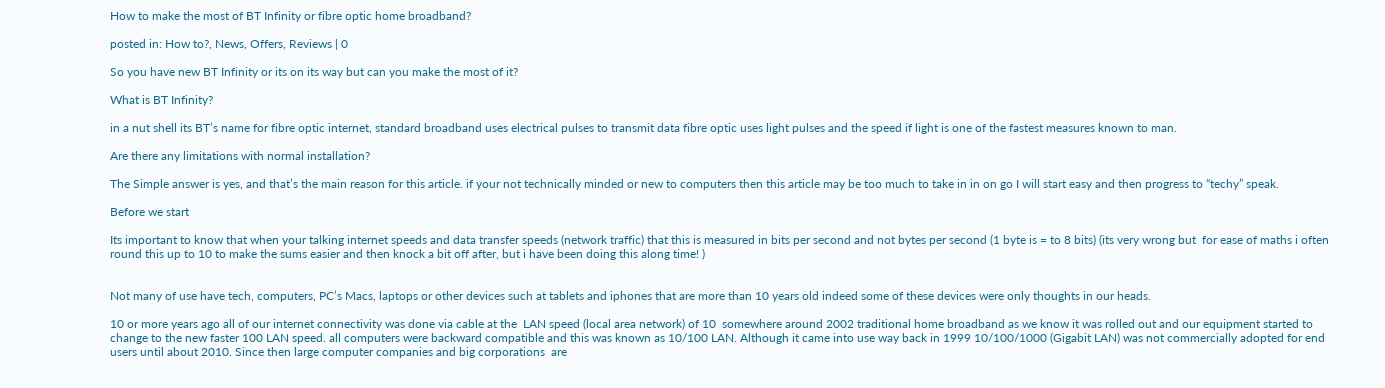How to make the most of BT Infinity or fibre optic home broadband?

posted in: How to?, News, Offers, Reviews | 0

So you have new BT Infinity or its on its way but can you make the most of it?

What is BT Infinity?

in a nut shell its BT’s name for fibre optic internet, standard broadband uses electrical pulses to transmit data fibre optic uses light pulses and the speed if light is one of the fastest measures known to man.

Are there any limitations with normal installation?

The Simple answer is yes, and that’s the main reason for this article. if your not technically minded or new to computers then this article may be too much to take in in on go I will start easy and then progress to “techy” speak.

Before we start

Its important to know that when your talking internet speeds and data transfer speeds (network traffic) that this is measured in bits per second and not bytes per second (1 byte is = to 8 bits) (its very wrong but  for ease of maths i often round this up to 10 to make the sums easier and then knock a bit off after, but i have been doing this along time! )


Not many of use have tech, computers, PC’s Macs, laptops or other devices such at tablets and iphones that are more than 10 years old indeed some of these devices were only thoughts in our heads.

10 or more years ago all of our internet connectivity was done via cable at the  LAN speed (local area network) of 10  somewhere around 2002 traditional home broadband as we know it was rolled out and our equipment started to change to the new faster 100 LAN speed. all computers were backward compatible and this was known as 10/100 LAN. Although it came into use way back in 1999 10/100/1000 (Gigabit LAN) was not commercially adopted for end users until about 2010. Since then large computer companies and big corporations  are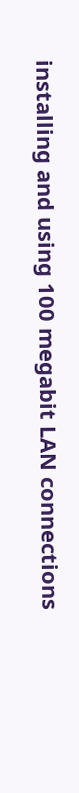installing and using 100 megabit LAN connections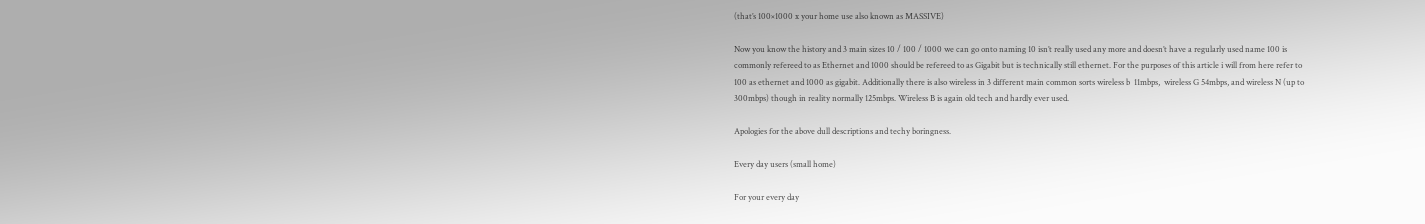(that’s 100×1000 x your home use also known as MASSIVE)

Now you know the history and 3 main sizes 10 / 100 / 1000 we can go onto naming 10 isn’t really used any more and doesn’t have a regularly used name 100 is commonly refereed to as Ethernet and 1000 should be refereed to as Gigabit but is technically still ethernet. For the purposes of this article i will from here refer to 100 as ethernet and 1000 as gigabit. Additionally there is also wireless in 3 different main common sorts wireless b  11mbps,  wireless G 54mbps, and wireless N (up to 300mbps) though in reality normally 125mbps. Wireless B is again old tech and hardly ever used.

Apologies for the above dull descriptions and techy boringness.

Every day users (small home)

For your every day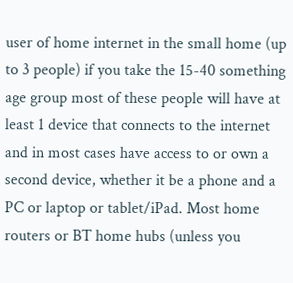user of home internet in the small home (up to 3 people) if you take the 15-40 something age group most of these people will have at least 1 device that connects to the internet and in most cases have access to or own a second device, whether it be a phone and a PC or laptop or tablet/iPad. Most home routers or BT home hubs (unless you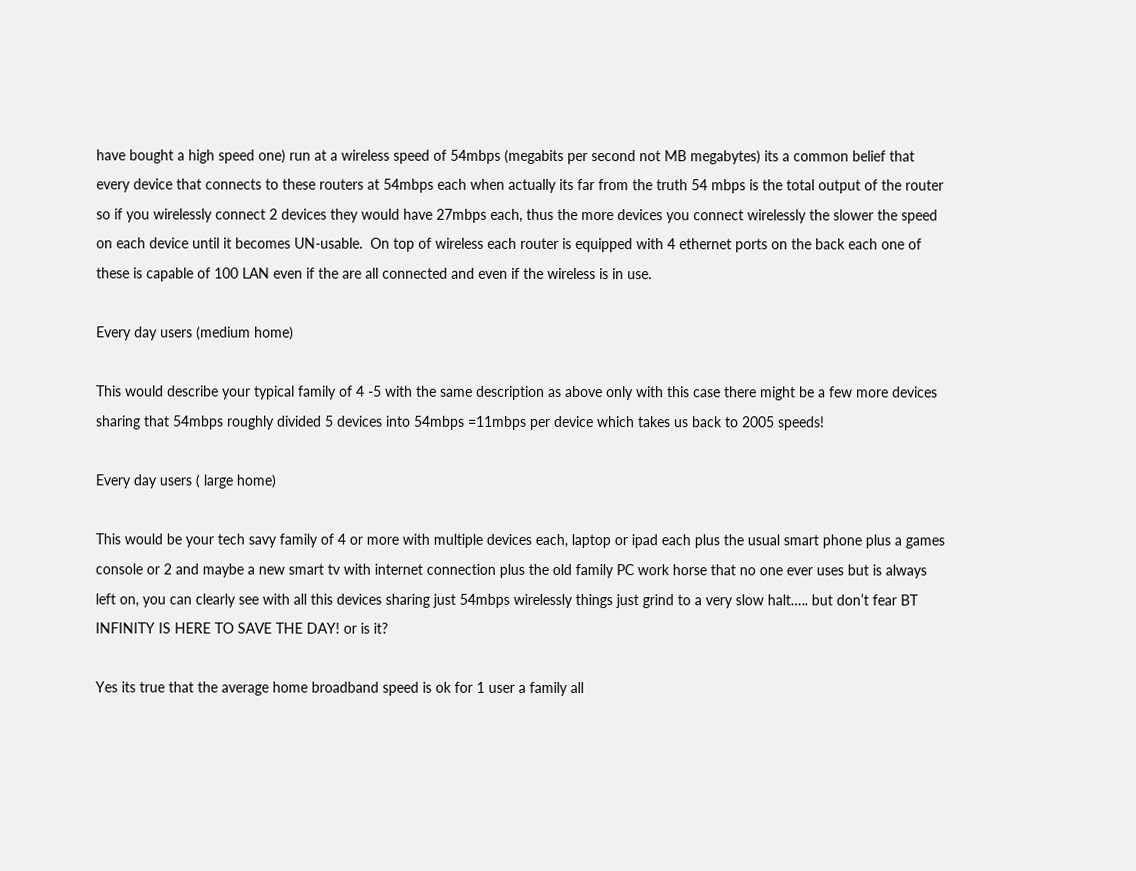have bought a high speed one) run at a wireless speed of 54mbps (megabits per second not MB megabytes) its a common belief that every device that connects to these routers at 54mbps each when actually its far from the truth 54 mbps is the total output of the router so if you wirelessly connect 2 devices they would have 27mbps each, thus the more devices you connect wirelessly the slower the speed on each device until it becomes UN-usable.  On top of wireless each router is equipped with 4 ethernet ports on the back each one of these is capable of 100 LAN even if the are all connected and even if the wireless is in use.

Every day users (medium home)

This would describe your typical family of 4 -5 with the same description as above only with this case there might be a few more devices sharing that 54mbps roughly divided 5 devices into 54mbps =11mbps per device which takes us back to 2005 speeds!

Every day users ( large home)

This would be your tech savy family of 4 or more with multiple devices each, laptop or ipad each plus the usual smart phone plus a games console or 2 and maybe a new smart tv with internet connection plus the old family PC work horse that no one ever uses but is always left on, you can clearly see with all this devices sharing just 54mbps wirelessly things just grind to a very slow halt….. but don’t fear BT INFINITY IS HERE TO SAVE THE DAY! or is it?

Yes its true that the average home broadband speed is ok for 1 user a family all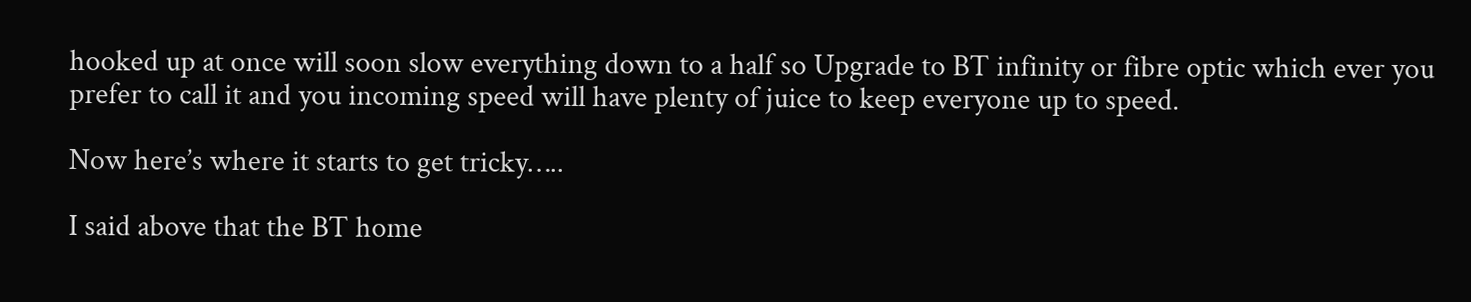hooked up at once will soon slow everything down to a half so Upgrade to BT infinity or fibre optic which ever you prefer to call it and you incoming speed will have plenty of juice to keep everyone up to speed.

Now here’s where it starts to get tricky…..

I said above that the BT home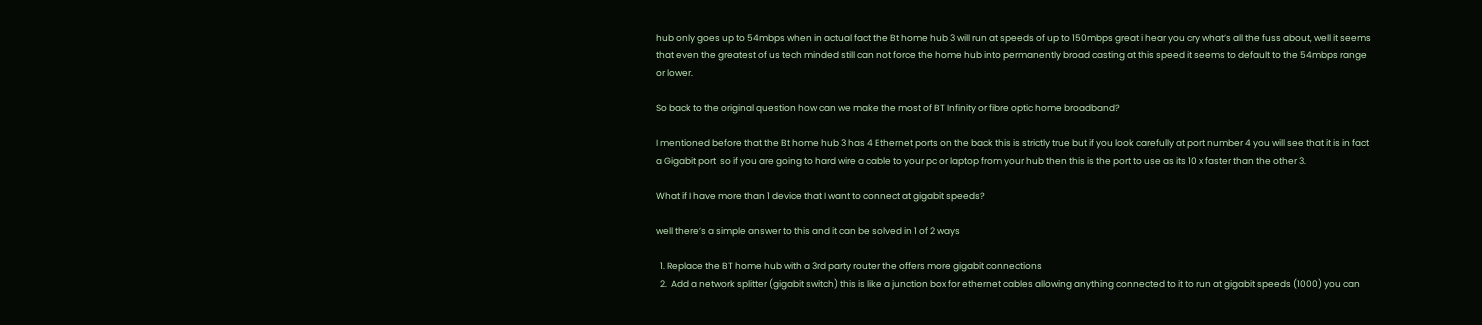hub only goes up to 54mbps when in actual fact the Bt home hub 3 will run at speeds of up to 150mbps great i hear you cry what’s all the fuss about, well it seems that even the greatest of us tech minded still can not force the home hub into permanently broad casting at this speed it seems to default to the 54mbps range or lower.

So back to the original question how can we make the most of BT Infinity or fibre optic home broadband?

I mentioned before that the Bt home hub 3 has 4 Ethernet ports on the back this is strictly true but if you look carefully at port number 4 you will see that it is in fact a Gigabit port  so if you are going to hard wire a cable to your pc or laptop from your hub then this is the port to use as its 10 x faster than the other 3.

What if I have more than 1 device that I want to connect at gigabit speeds?

well there’s a simple answer to this and it can be solved in 1 of 2 ways

  1. Replace the BT home hub with a 3rd party router the offers more gigabit connections
  2.  Add a network splitter (gigabit switch) this is like a junction box for ethernet cables allowing anything connected to it to run at gigabit speeds (1000) you can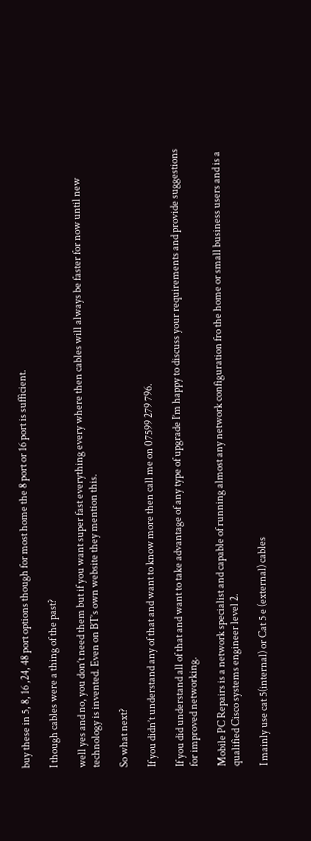buy these in 5, 8, 16 ,24, 48 port options though for most home the 8 port or 16 port is sufficient.

I though cables were a thing of the past?

well yes and no, you don’t need them but if you want super fast everything every where then cables will always be faster for now until new technology is invented. Even on BT’s own website they mention this.

So what next?

If you didn’t understand any of that and want to know more then call me on 07599 279 796.

If you did understand all of that and want to take advantage of any type of upgrade I’m happy to discuss your requirements and provide suggestions for improved networking.

Mobile PC Repairs is a network specialist and capable of running almost any network configuration fro the home or small business users and is a qualified Cisco systems engineer level 2.

I mainly use cat 5(internal) or Cat 5 e (external) cables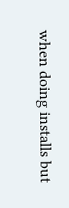when doing installs but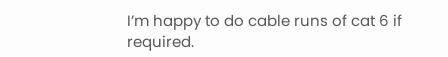I’m happy to do cable runs of cat 6 if required.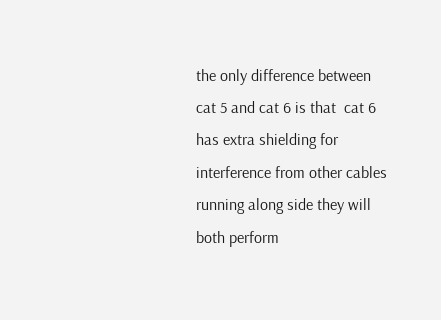the only difference between cat 5 and cat 6 is that  cat 6 has extra shielding for interference from other cables running along side they will both perform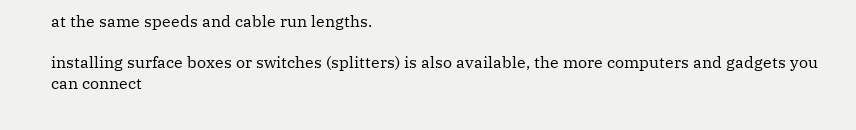at the same speeds and cable run lengths.

installing surface boxes or switches (splitters) is also available, the more computers and gadgets you can connect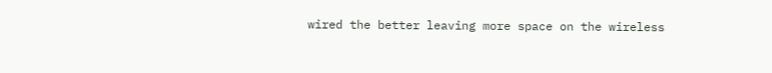wired the better leaving more space on the wireless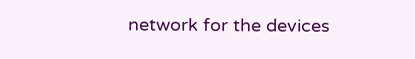network for the devices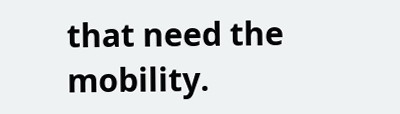that need the mobility.